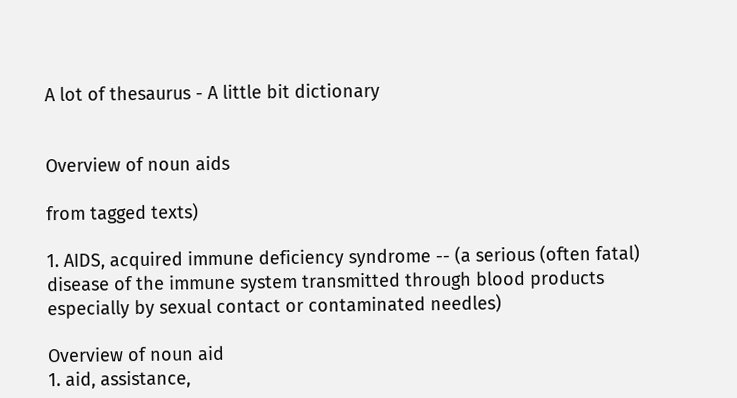A lot of thesaurus - A little bit dictionary


Overview of noun aids

from tagged texts)

1. AIDS, acquired immune deficiency syndrome -- (a serious (often fatal) disease of the immune system transmitted through blood products especially by sexual contact or contaminated needles)

Overview of noun aid
1. aid, assistance,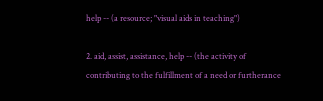help -- (a resource; "visual aids in teaching")

2. aid, assist, assistance, help -- (the activity of contributing to the fulfillment of a need or furtherance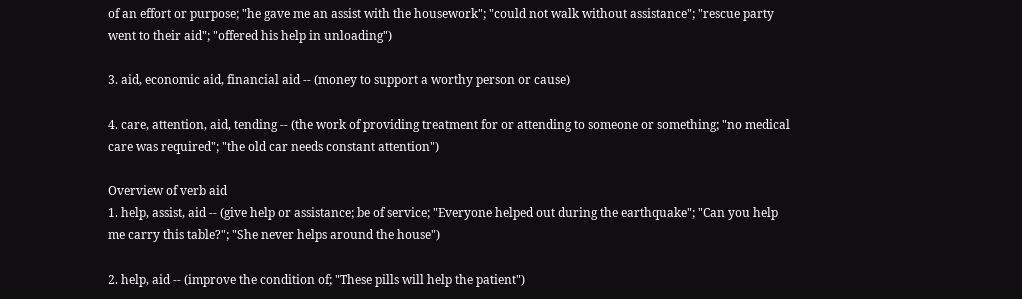of an effort or purpose; "he gave me an assist with the housework"; "could not walk without assistance"; "rescue party went to their aid"; "offered his help in unloading")

3. aid, economic aid, financial aid -- (money to support a worthy person or cause)

4. care, attention, aid, tending -- (the work of providing treatment for or attending to someone or something; "no medical care was required"; "the old car needs constant attention")

Overview of verb aid
1. help, assist, aid -- (give help or assistance; be of service; "Everyone helped out during the earthquake"; "Can you help me carry this table?"; "She never helps around the house")

2. help, aid -- (improve the condition of; "These pills will help the patient")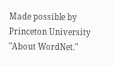Made possible by Princeton University "About WordNet."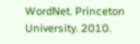WordNet. Princeton University. 2010.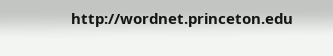http://wordnet.princeton.edu